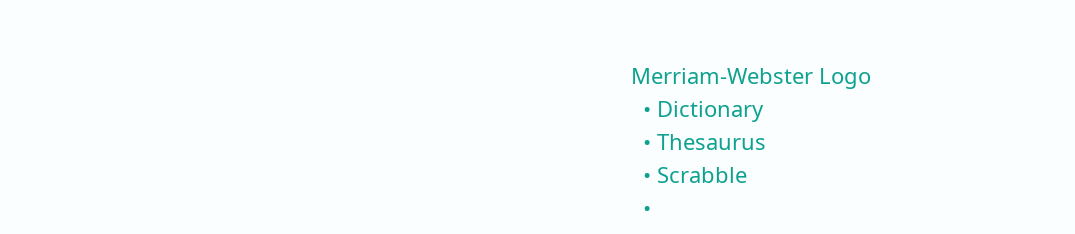Merriam-Webster Logo
  • Dictionary
  • Thesaurus
  • Scrabble
  •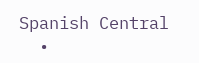Spanish Central
  •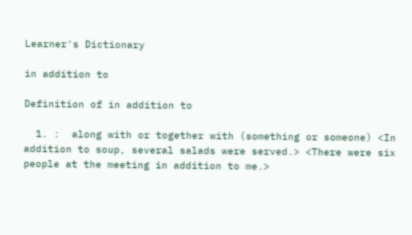Learner's Dictionary

in addition to

Definition of in addition to

  1. :  along with or together with (something or someone) <In addition to soup, several salads were served.> <There were six people at the meeting in addition to me.>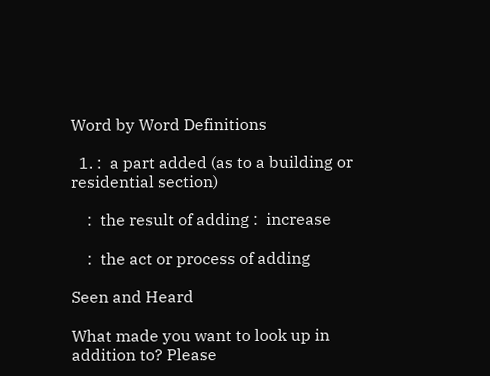Word by Word Definitions

  1. :  a part added (as to a building or residential section)

    :  the result of adding :  increase

    :  the act or process of adding

Seen and Heard

What made you want to look up in addition to? Please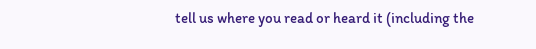tell us where you read or heard it (including the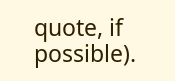quote, if possible).